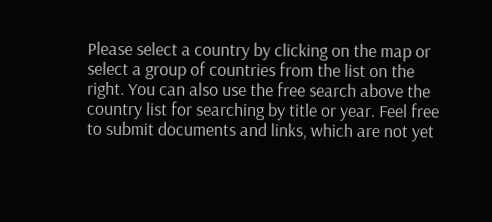Please select a country by clicking on the map or select a group of countries from the list on the right. You can also use the free search above the country list for searching by title or year. Feel free to submit documents and links, which are not yet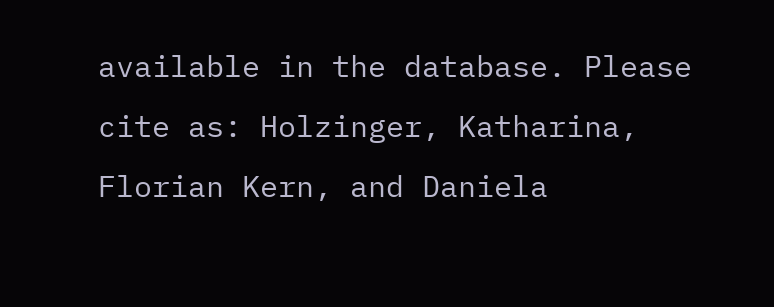available in the database. Please cite as: Holzinger, Katharina, Florian Kern, and Daniela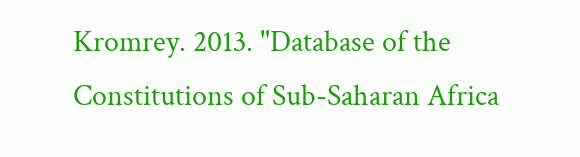Kromrey. 2013. "Database of the Constitutions of Sub-Saharan Africa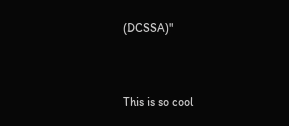(DCSSA)"


This is so cool